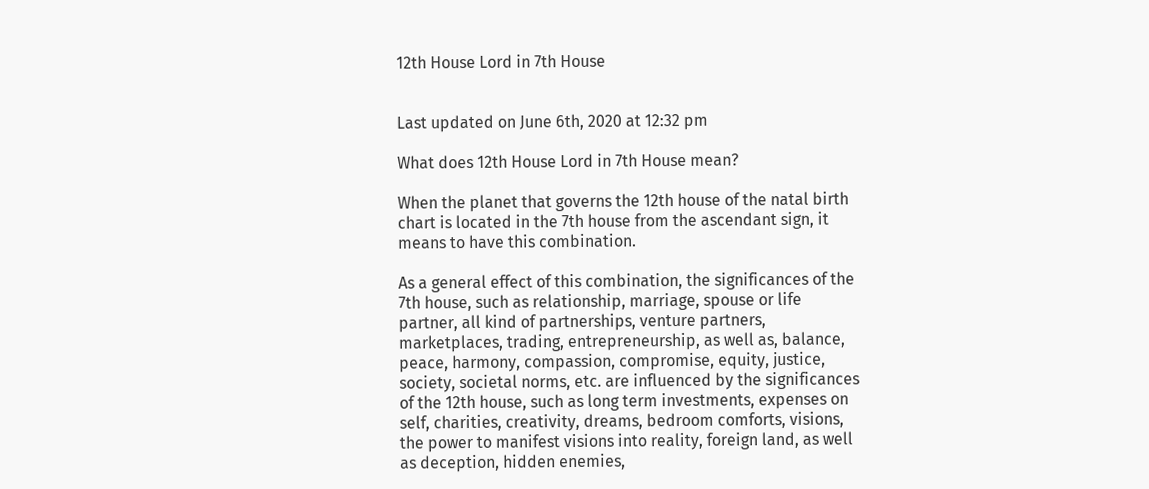12th House Lord in 7th House


Last updated on June 6th, 2020 at 12:32 pm

What does 12th House Lord in 7th House mean?

When the planet that governs the 12th house of the natal birth chart is located in the 7th house from the ascendant sign, it means to have this combination.

As a general effect of this combination, the significances of the 7th house, such as relationship, marriage, spouse or life partner, all kind of partnerships, venture partners, marketplaces, trading, entrepreneurship, as well as, balance, peace, harmony, compassion, compromise, equity, justice, society, societal norms, etc. are influenced by the significances of the 12th house, such as long term investments, expenses on self, charities, creativity, dreams, bedroom comforts, visions, the power to manifest visions into reality, foreign land, as well as deception, hidden enemies,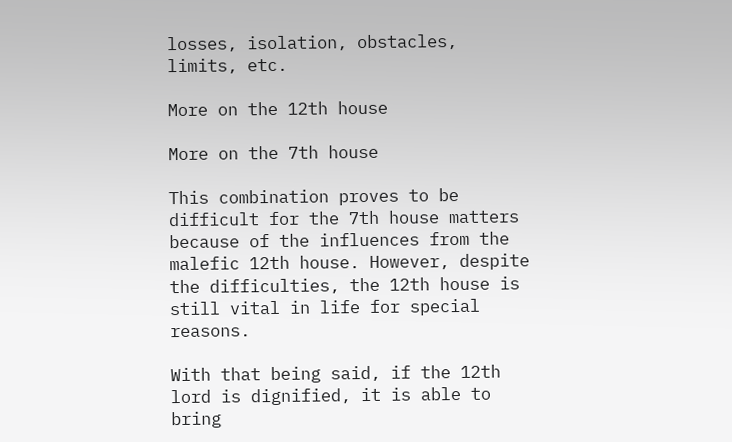losses, isolation, obstacles, limits, etc.

More on the 12th house

More on the 7th house

This combination proves to be difficult for the 7th house matters because of the influences from the malefic 12th house. However, despite the difficulties, the 12th house is still vital in life for special reasons.

With that being said, if the 12th lord is dignified, it is able to bring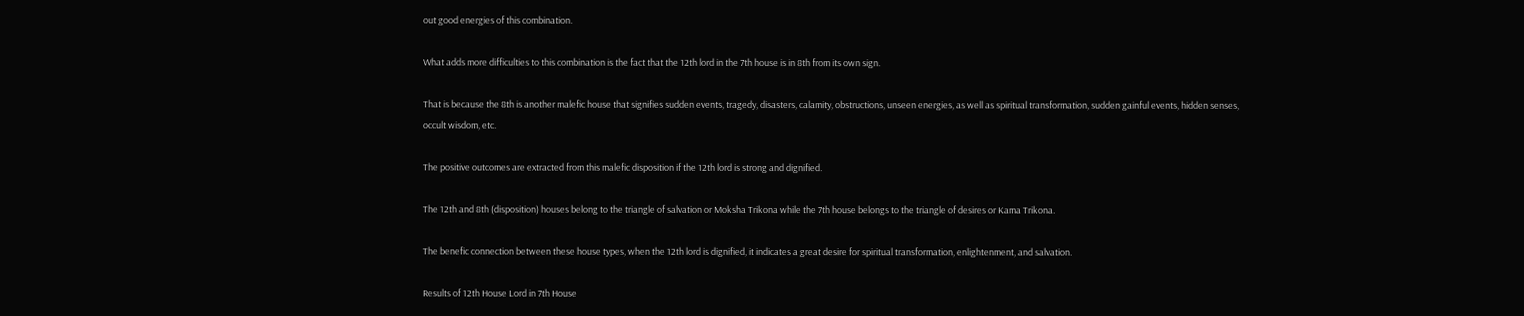out good energies of this combination.

What adds more difficulties to this combination is the fact that the 12th lord in the 7th house is in 8th from its own sign.

That is because the 8th is another malefic house that signifies sudden events, tragedy, disasters, calamity, obstructions, unseen energies, as well as spiritual transformation, sudden gainful events, hidden senses, occult wisdom, etc.

The positive outcomes are extracted from this malefic disposition if the 12th lord is strong and dignified.

The 12th and 8th (disposition) houses belong to the triangle of salvation or Moksha Trikona while the 7th house belongs to the triangle of desires or Kama Trikona.

The benefic connection between these house types, when the 12th lord is dignified, it indicates a great desire for spiritual transformation, enlightenment, and salvation.

Results of 12th House Lord in 7th House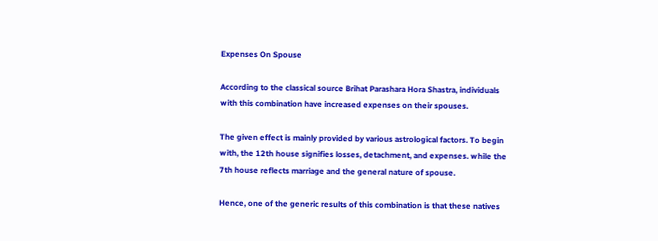Expenses On Spouse

According to the classical source Brihat Parashara Hora Shastra, individuals with this combination have increased expenses on their spouses.

The given effect is mainly provided by various astrological factors. To begin with, the 12th house signifies losses, detachment, and expenses. while the 7th house reflects marriage and the general nature of spouse.

Hence, one of the generic results of this combination is that these natives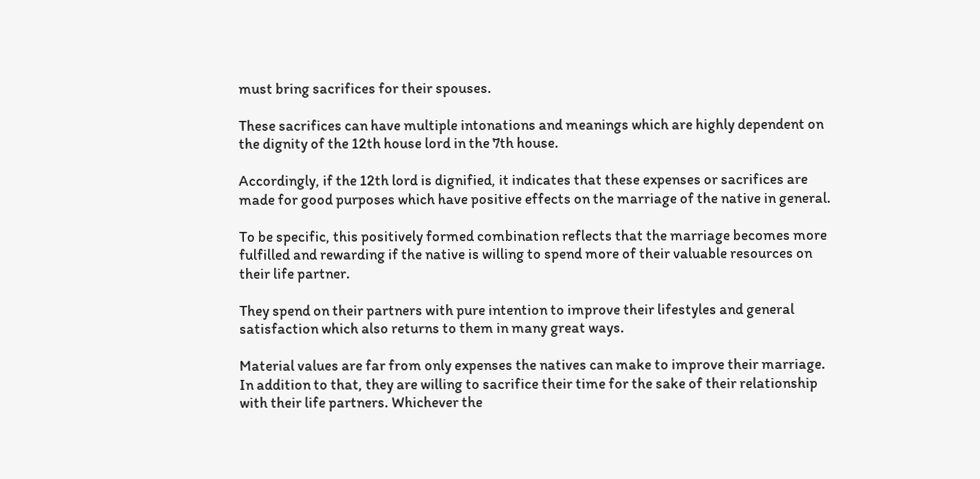must bring sacrifices for their spouses.

These sacrifices can have multiple intonations and meanings which are highly dependent on the dignity of the 12th house lord in the 7th house.

Accordingly, if the 12th lord is dignified, it indicates that these expenses or sacrifices are made for good purposes which have positive effects on the marriage of the native in general.

To be specific, this positively formed combination reflects that the marriage becomes more fulfilled and rewarding if the native is willing to spend more of their valuable resources on their life partner.

They spend on their partners with pure intention to improve their lifestyles and general satisfaction which also returns to them in many great ways.

Material values are far from only expenses the natives can make to improve their marriage. In addition to that, they are willing to sacrifice their time for the sake of their relationship with their life partners. Whichever the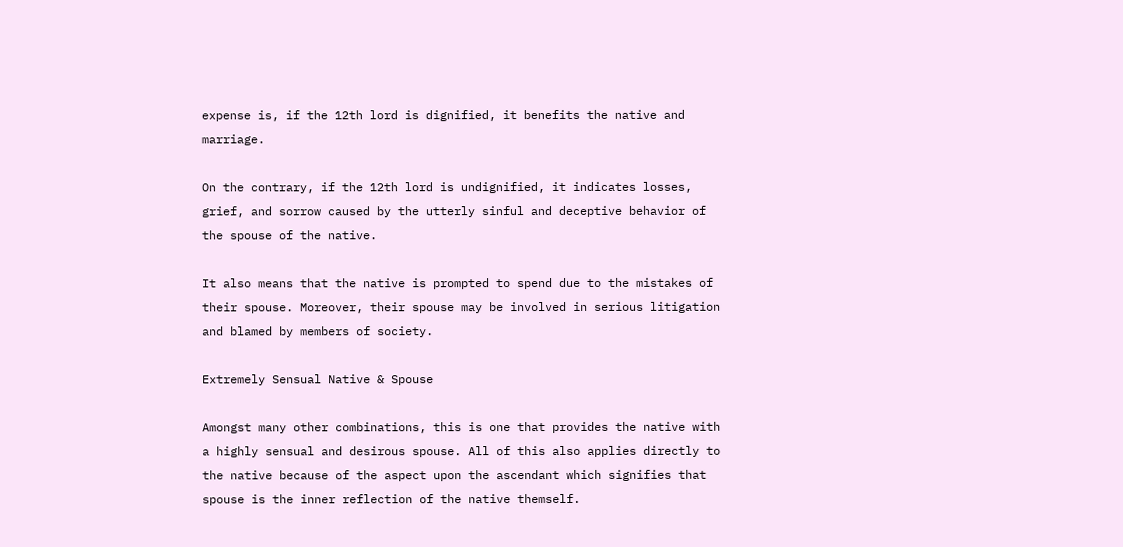expense is, if the 12th lord is dignified, it benefits the native and marriage.

On the contrary, if the 12th lord is undignified, it indicates losses, grief, and sorrow caused by the utterly sinful and deceptive behavior of the spouse of the native.

It also means that the native is prompted to spend due to the mistakes of their spouse. Moreover, their spouse may be involved in serious litigation and blamed by members of society.

Extremely Sensual Native & Spouse

Amongst many other combinations, this is one that provides the native with a highly sensual and desirous spouse. All of this also applies directly to the native because of the aspect upon the ascendant which signifies that spouse is the inner reflection of the native themself.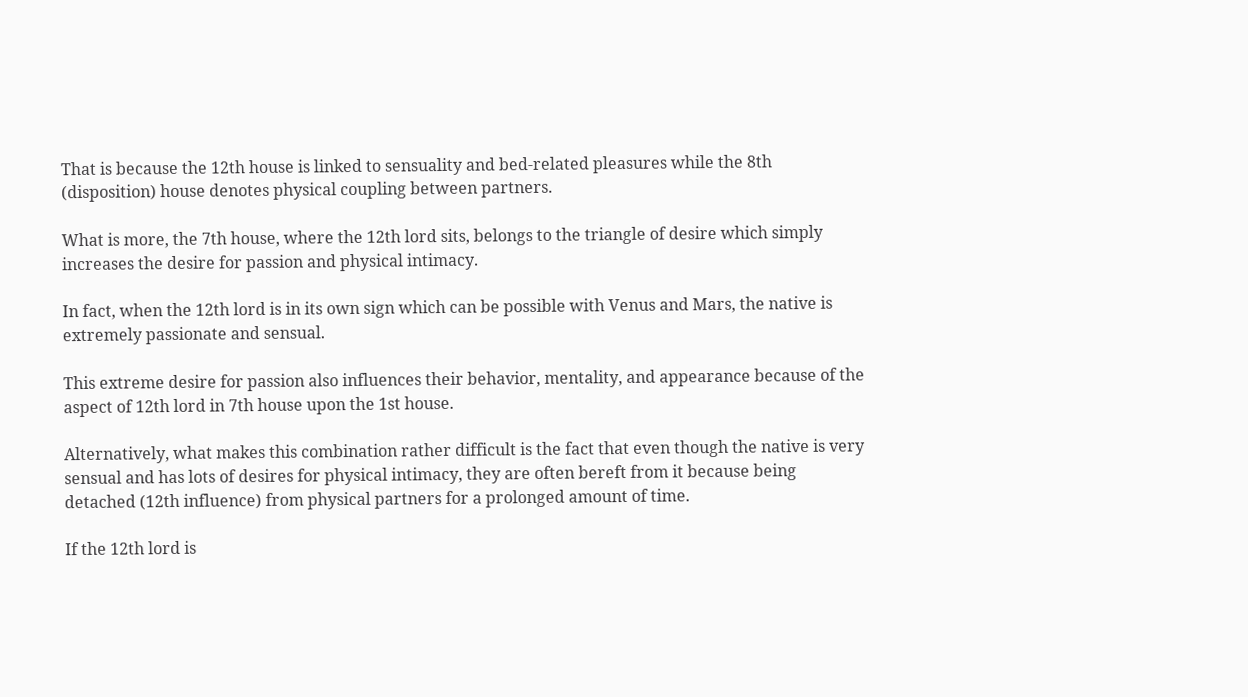That is because the 12th house is linked to sensuality and bed-related pleasures while the 8th (disposition) house denotes physical coupling between partners.

What is more, the 7th house, where the 12th lord sits, belongs to the triangle of desire which simply increases the desire for passion and physical intimacy.

In fact, when the 12th lord is in its own sign which can be possible with Venus and Mars, the native is extremely passionate and sensual.

This extreme desire for passion also influences their behavior, mentality, and appearance because of the aspect of 12th lord in 7th house upon the 1st house.

Alternatively, what makes this combination rather difficult is the fact that even though the native is very sensual and has lots of desires for physical intimacy, they are often bereft from it because being detached (12th influence) from physical partners for a prolonged amount of time.

If the 12th lord is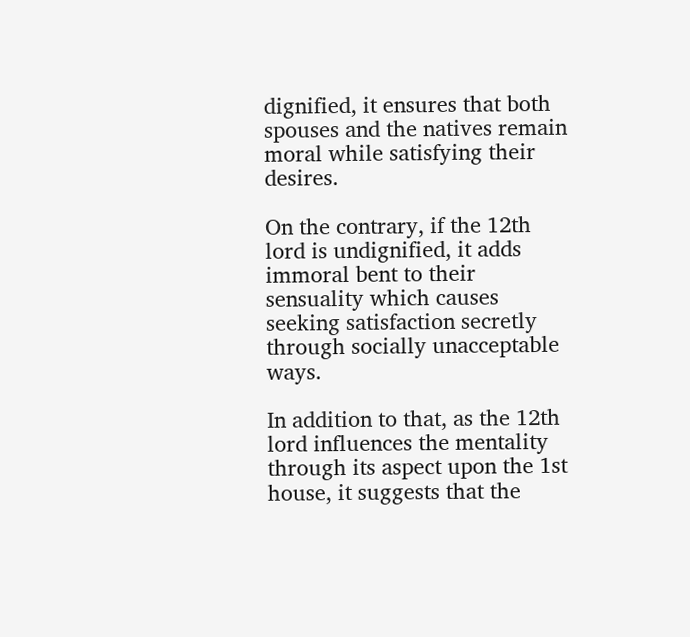dignified, it ensures that both spouses and the natives remain moral while satisfying their desires.

On the contrary, if the 12th lord is undignified, it adds immoral bent to their sensuality which causes seeking satisfaction secretly through socially unacceptable ways.

In addition to that, as the 12th lord influences the mentality through its aspect upon the 1st house, it suggests that the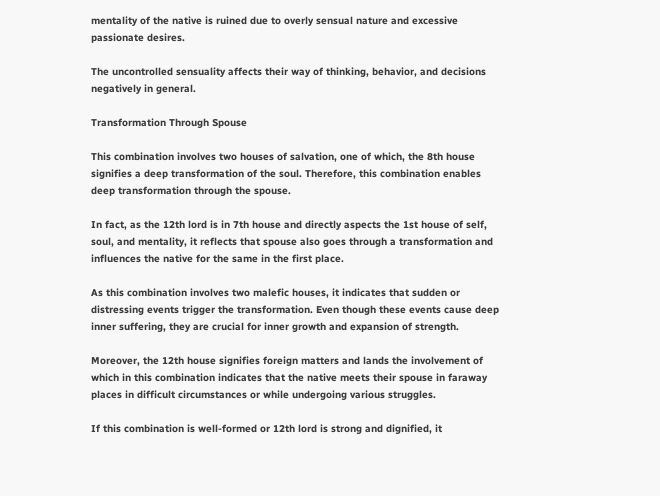mentality of the native is ruined due to overly sensual nature and excessive passionate desires.

The uncontrolled sensuality affects their way of thinking, behavior, and decisions negatively in general.

Transformation Through Spouse

This combination involves two houses of salvation, one of which, the 8th house signifies a deep transformation of the soul. Therefore, this combination enables deep transformation through the spouse.

In fact, as the 12th lord is in 7th house and directly aspects the 1st house of self, soul, and mentality, it reflects that spouse also goes through a transformation and influences the native for the same in the first place.

As this combination involves two malefic houses, it indicates that sudden or distressing events trigger the transformation. Even though these events cause deep inner suffering, they are crucial for inner growth and expansion of strength.

Moreover, the 12th house signifies foreign matters and lands the involvement of which in this combination indicates that the native meets their spouse in faraway places in difficult circumstances or while undergoing various struggles.

If this combination is well-formed or 12th lord is strong and dignified, it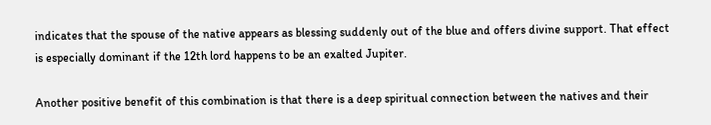indicates that the spouse of the native appears as blessing suddenly out of the blue and offers divine support. That effect is especially dominant if the 12th lord happens to be an exalted Jupiter.

Another positive benefit of this combination is that there is a deep spiritual connection between the natives and their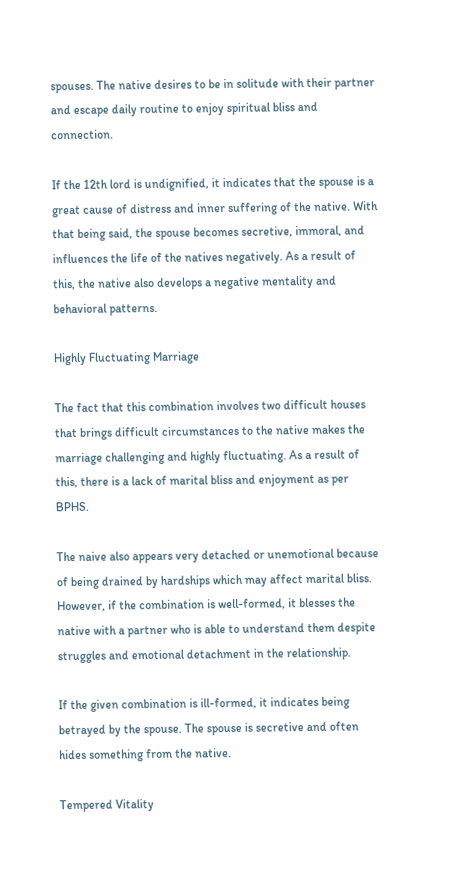spouses. The native desires to be in solitude with their partner and escape daily routine to enjoy spiritual bliss and connection.

If the 12th lord is undignified, it indicates that the spouse is a great cause of distress and inner suffering of the native. With that being said, the spouse becomes secretive, immoral, and influences the life of the natives negatively. As a result of this, the native also develops a negative mentality and behavioral patterns.

Highly Fluctuating Marriage

The fact that this combination involves two difficult houses that brings difficult circumstances to the native makes the marriage challenging and highly fluctuating. As a result of this, there is a lack of marital bliss and enjoyment as per BPHS.

The naive also appears very detached or unemotional because of being drained by hardships which may affect marital bliss. However, if the combination is well-formed, it blesses the native with a partner who is able to understand them despite struggles and emotional detachment in the relationship.

If the given combination is ill-formed, it indicates being betrayed by the spouse. The spouse is secretive and often hides something from the native.

Tempered Vitality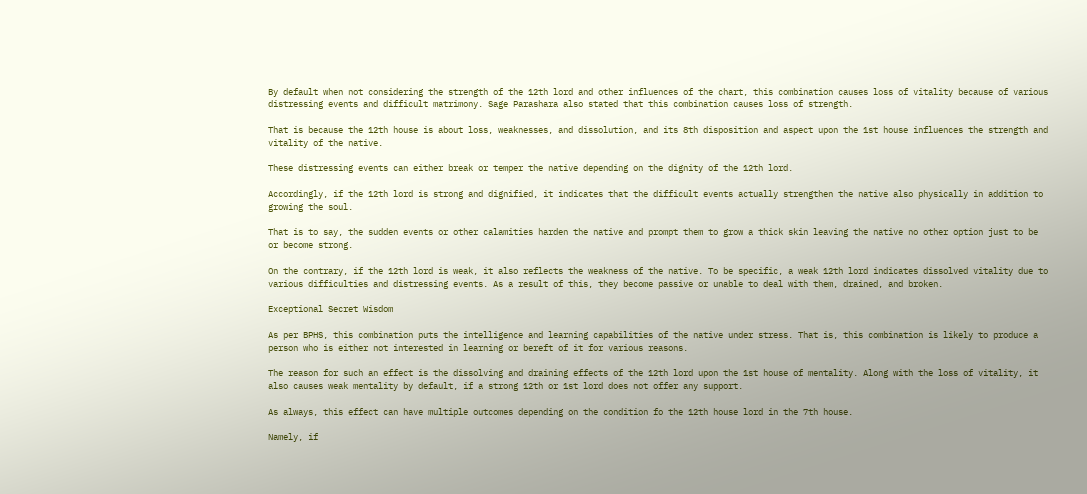By default when not considering the strength of the 12th lord and other influences of the chart, this combination causes loss of vitality because of various distressing events and difficult matrimony. Sage Parashara also stated that this combination causes loss of strength.

That is because the 12th house is about loss, weaknesses, and dissolution, and its 8th disposition and aspect upon the 1st house influences the strength and vitality of the native.

These distressing events can either break or temper the native depending on the dignity of the 12th lord.

Accordingly, if the 12th lord is strong and dignified, it indicates that the difficult events actually strengthen the native also physically in addition to growing the soul.

That is to say, the sudden events or other calamities harden the native and prompt them to grow a thick skin leaving the native no other option just to be or become strong.

On the contrary, if the 12th lord is weak, it also reflects the weakness of the native. To be specific, a weak 12th lord indicates dissolved vitality due to various difficulties and distressing events. As a result of this, they become passive or unable to deal with them, drained, and broken.

Exceptional Secret Wisdom

As per BPHS, this combination puts the intelligence and learning capabilities of the native under stress. That is, this combination is likely to produce a person who is either not interested in learning or bereft of it for various reasons.

The reason for such an effect is the dissolving and draining effects of the 12th lord upon the 1st house of mentality. Along with the loss of vitality, it also causes weak mentality by default, if a strong 12th or 1st lord does not offer any support.

As always, this effect can have multiple outcomes depending on the condition fo the 12th house lord in the 7th house.

Namely, if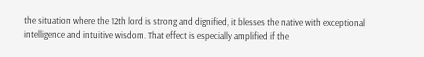the situation where the 12th lord is strong and dignified, it blesses the native with exceptional intelligence and intuitive wisdom. That effect is especially amplified if the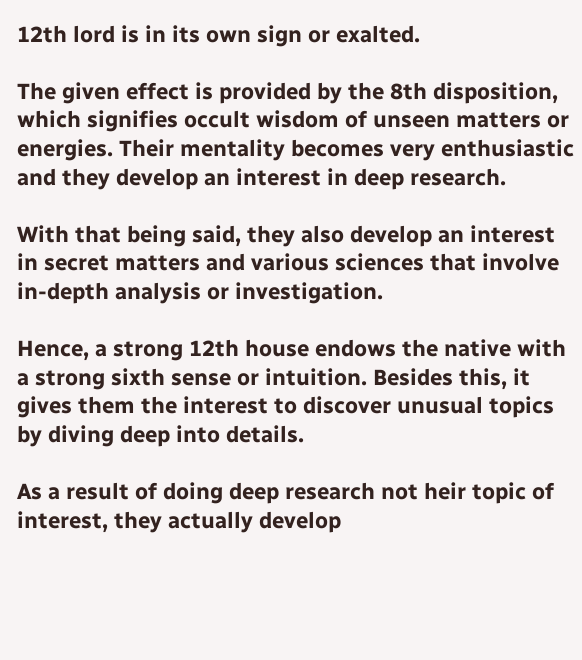12th lord is in its own sign or exalted.

The given effect is provided by the 8th disposition, which signifies occult wisdom of unseen matters or energies. Their mentality becomes very enthusiastic and they develop an interest in deep research.

With that being said, they also develop an interest in secret matters and various sciences that involve in-depth analysis or investigation.

Hence, a strong 12th house endows the native with a strong sixth sense or intuition. Besides this, it gives them the interest to discover unusual topics by diving deep into details.

As a result of doing deep research not heir topic of interest, they actually develop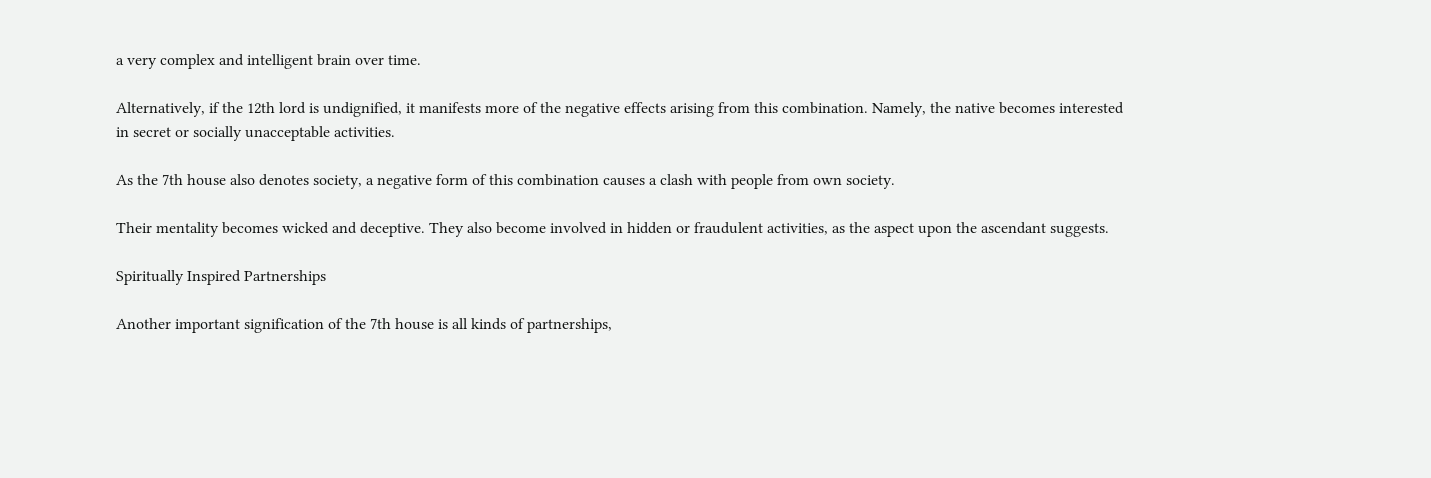a very complex and intelligent brain over time.

Alternatively, if the 12th lord is undignified, it manifests more of the negative effects arising from this combination. Namely, the native becomes interested in secret or socially unacceptable activities.

As the 7th house also denotes society, a negative form of this combination causes a clash with people from own society.

Their mentality becomes wicked and deceptive. They also become involved in hidden or fraudulent activities, as the aspect upon the ascendant suggests.

Spiritually Inspired Partnerships

Another important signification of the 7th house is all kinds of partnerships,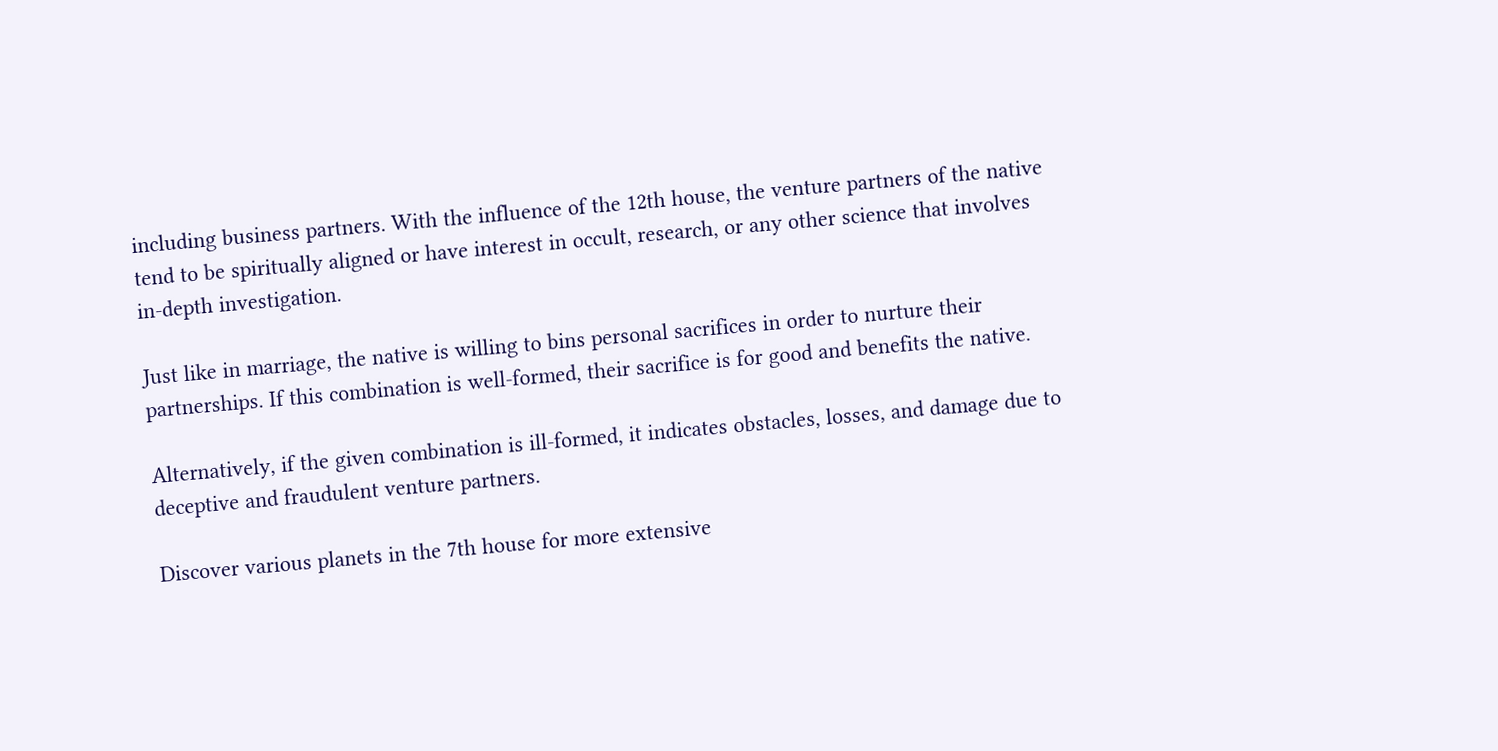including business partners. With the influence of the 12th house, the venture partners of the native tend to be spiritually aligned or have interest in occult, research, or any other science that involves in-depth investigation.

Just like in marriage, the native is willing to bins personal sacrifices in order to nurture their partnerships. If this combination is well-formed, their sacrifice is for good and benefits the native.

Alternatively, if the given combination is ill-formed, it indicates obstacles, losses, and damage due to deceptive and fraudulent venture partners.

Discover various planets in the 7th house for more extensive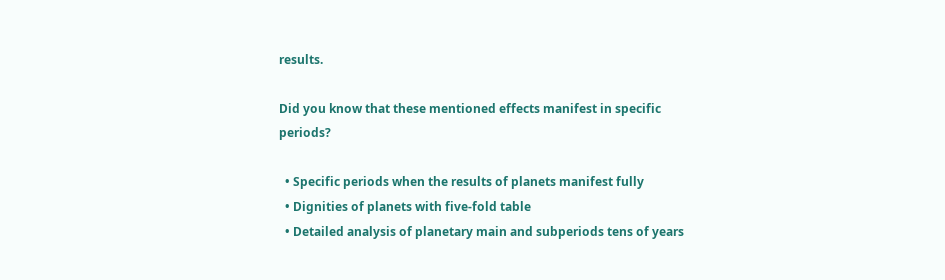results.

Did you know that these mentioned effects manifest in specific periods?

  • Specific periods when the results of planets manifest fully
  • Dignities of planets with five-fold table
  • Detailed analysis of planetary main and subperiods tens of years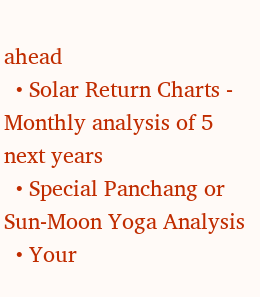ahead
  • Solar Return Charts - Monthly analysis of 5 next years
  • Special Panchang or Sun-Moon Yoga Analysis
  • Your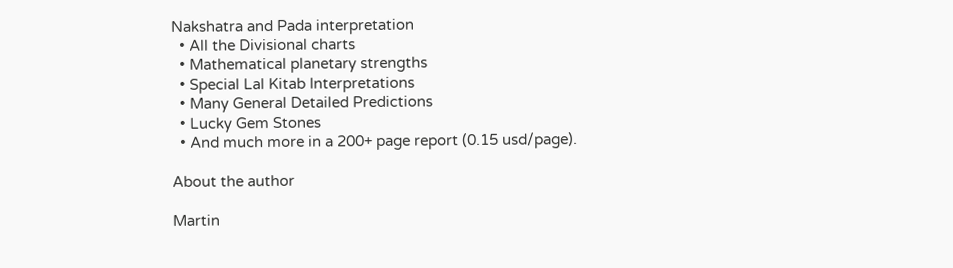Nakshatra and Pada interpretation
  • All the Divisional charts
  • Mathematical planetary strengths
  • Special Lal Kitab Interpretations
  • Many General Detailed Predictions
  • Lucky Gem Stones
  • And much more in a 200+ page report (0.15 usd/page).

About the author

Martin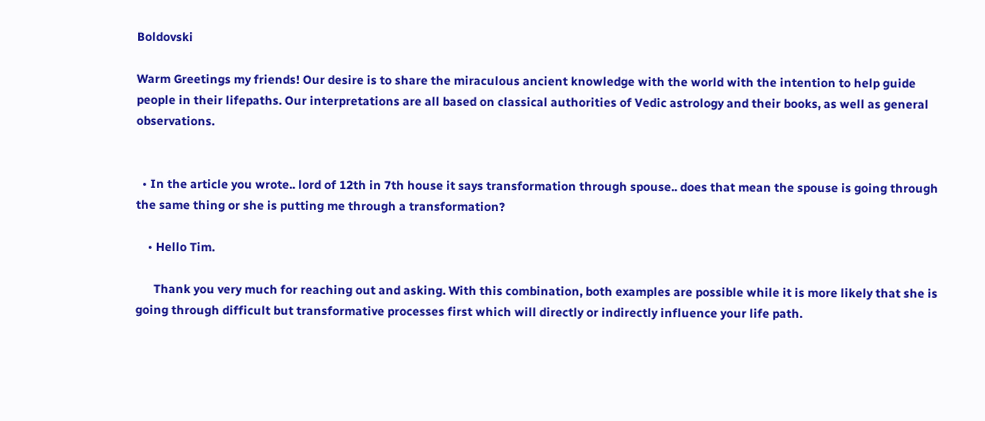Boldovski

Warm Greetings my friends! Our desire is to share the miraculous ancient knowledge with the world with the intention to help guide people in their lifepaths. Our interpretations are all based on classical authorities of Vedic astrology and their books, as well as general observations.


  • In the article you wrote.. lord of 12th in 7th house it says transformation through spouse.. does that mean the spouse is going through the same thing or she is putting me through a transformation?

    • Hello Tim.

      Thank you very much for reaching out and asking. With this combination, both examples are possible while it is more likely that she is going through difficult but transformative processes first which will directly or indirectly influence your life path.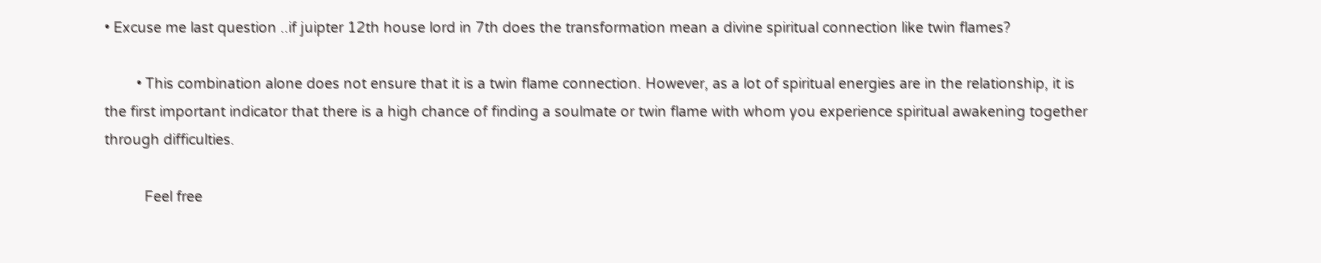• Excuse me last question ..if juipter 12th house lord in 7th does the transformation mean a divine spiritual connection like twin flames?

        • This combination alone does not ensure that it is a twin flame connection. However, as a lot of spiritual energies are in the relationship, it is the first important indicator that there is a high chance of finding a soulmate or twin flame with whom you experience spiritual awakening together through difficulties.

          Feel free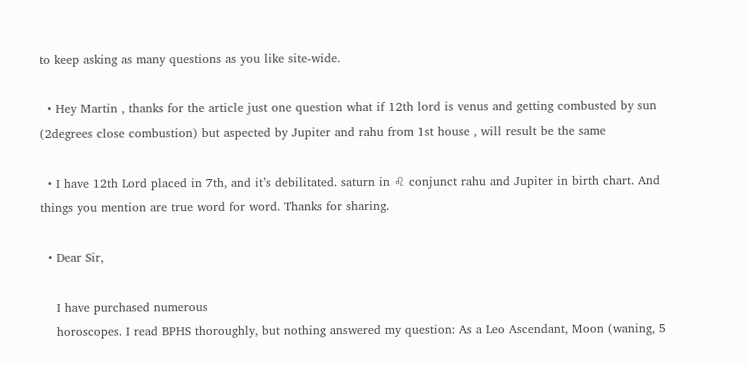to keep asking as many questions as you like site-wide.

  • Hey Martin , thanks for the article just one question what if 12th lord is venus and getting combusted by sun (2degrees close combustion) but aspected by Jupiter and rahu from 1st house , will result be the same

  • I have 12th Lord placed in 7th, and it’s debilitated. saturn in ♌ conjunct rahu and Jupiter in birth chart. And things you mention are true word for word. Thanks for sharing.

  • Dear Sir,

    I have purchased numerous
    horoscopes. I read BPHS thoroughly, but nothing answered my question: As a Leo Ascendant, Moon (waning, 5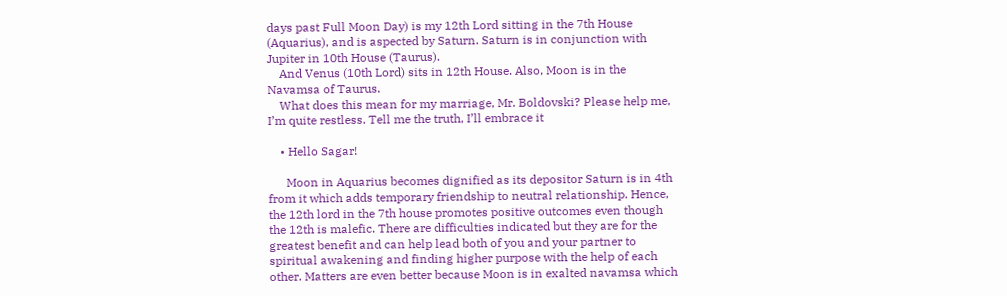days past Full Moon Day) is my 12th Lord sitting in the 7th House (Aquarius), and is aspected by Saturn. Saturn is in conjunction with Jupiter in 10th House (Taurus).
    And Venus (10th Lord) sits in 12th House. Also, Moon is in the Navamsa of Taurus.
    What does this mean for my marriage, Mr. Boldovski? Please help me, I’m quite restless. Tell me the truth, I’ll embrace it

    • Hello Sagar!

      Moon in Aquarius becomes dignified as its depositor Saturn is in 4th from it which adds temporary friendship to neutral relationship. Hence, the 12th lord in the 7th house promotes positive outcomes even though the 12th is malefic. There are difficulties indicated but they are for the greatest benefit and can help lead both of you and your partner to spiritual awakening and finding higher purpose with the help of each other. Matters are even better because Moon is in exalted navamsa which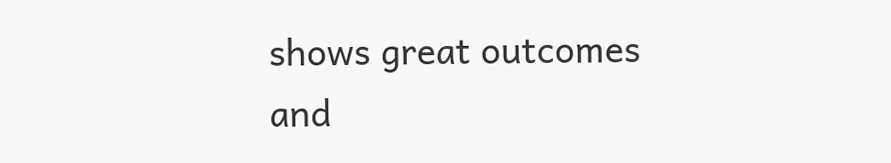shows great outcomes and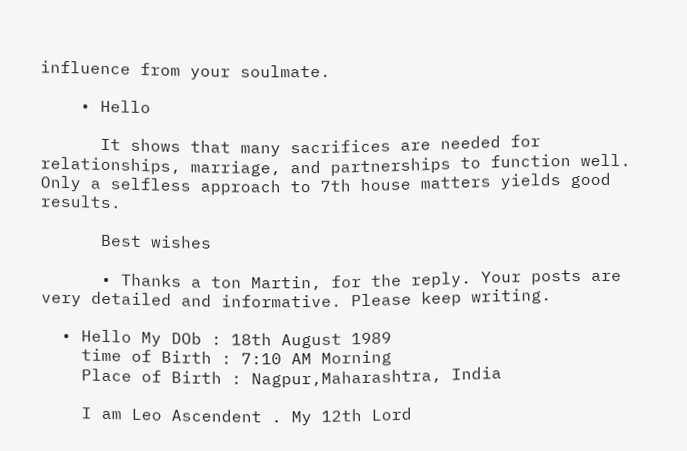influence from your soulmate.

    • Hello

      It shows that many sacrifices are needed for relationships, marriage, and partnerships to function well. Only a selfless approach to 7th house matters yields good results.

      Best wishes

      • Thanks a ton Martin, for the reply. Your posts are very detailed and informative. Please keep writing.

  • Hello My DOb : 18th August 1989
    time of Birth : 7:10 AM Morning
    Place of Birth : Nagpur,Maharashtra, India

    I am Leo Ascendent . My 12th Lord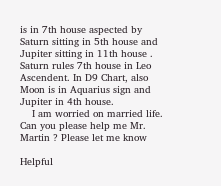is in 7th house aspected by Saturn sitting in 5th house and Jupiter sitting in 11th house . Saturn rules 7th house in Leo Ascendent. In D9 Chart, also Moon is in Aquarius sign and Jupiter in 4th house.
    I am worried on married life. Can you please help me Mr. Martin ? Please let me know

Helpful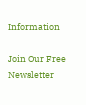Information

Join Our Free Newsletter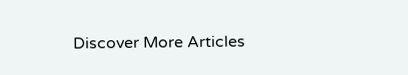Discover More Articles